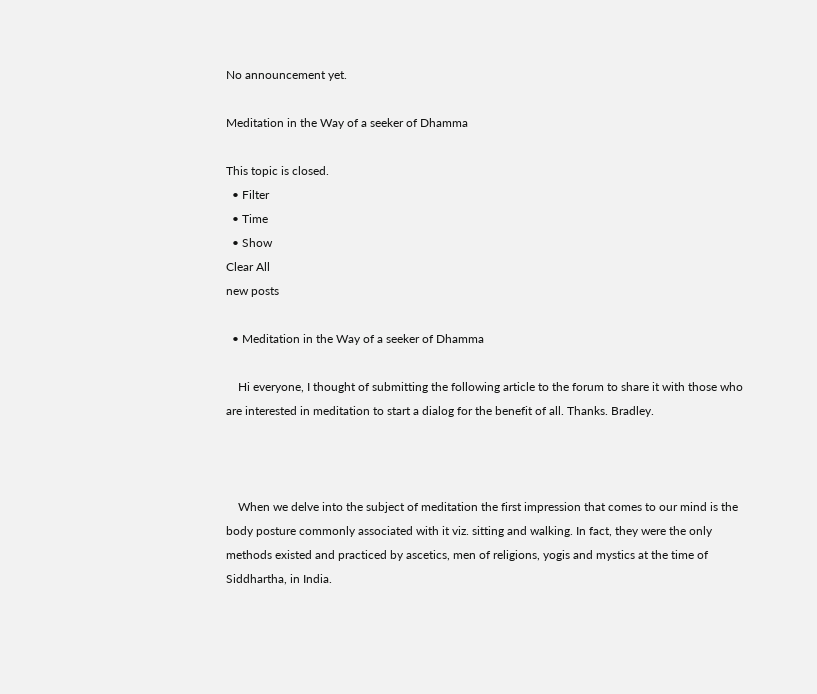No announcement yet.

Meditation in the Way of a seeker of Dhamma

This topic is closed.
  • Filter
  • Time
  • Show
Clear All
new posts

  • Meditation in the Way of a seeker of Dhamma

    Hi everyone, I thought of submitting the following article to the forum to share it with those who are interested in meditation to start a dialog for the benefit of all. Thanks. Bradley.



    When we delve into the subject of meditation the first impression that comes to our mind is the body posture commonly associated with it viz. sitting and walking. In fact, they were the only methods existed and practiced by ascetics, men of religions, yogis and mystics at the time of Siddhartha, in India.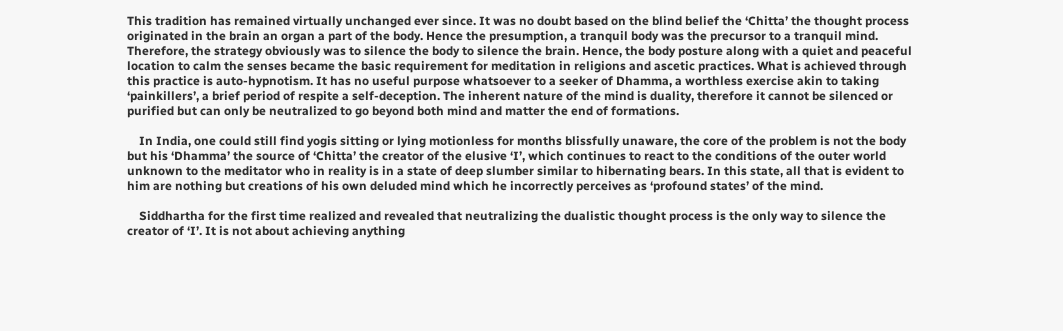This tradition has remained virtually unchanged ever since. It was no doubt based on the blind belief the ‘Chitta’ the thought process originated in the brain an organ a part of the body. Hence the presumption, a tranquil body was the precursor to a tranquil mind. Therefore, the strategy obviously was to silence the body to silence the brain. Hence, the body posture along with a quiet and peaceful location to calm the senses became the basic requirement for meditation in religions and ascetic practices. What is achieved through this practice is auto-hypnotism. It has no useful purpose whatsoever to a seeker of Dhamma, a worthless exercise akin to taking ‘painkillers’, a brief period of respite a self-deception. The inherent nature of the mind is duality, therefore it cannot be silenced or purified but can only be neutralized to go beyond both mind and matter the end of formations.

    In India, one could still find yogis sitting or lying motionless for months blissfully unaware, the core of the problem is not the body but his ‘Dhamma’ the source of ‘Chitta’ the creator of the elusive ‘I’, which continues to react to the conditions of the outer world unknown to the meditator who in reality is in a state of deep slumber similar to hibernating bears. In this state, all that is evident to him are nothing but creations of his own deluded mind which he incorrectly perceives as ‘profound states’ of the mind.

    Siddhartha for the first time realized and revealed that neutralizing the dualistic thought process is the only way to silence the creator of ‘I’. It is not about achieving anything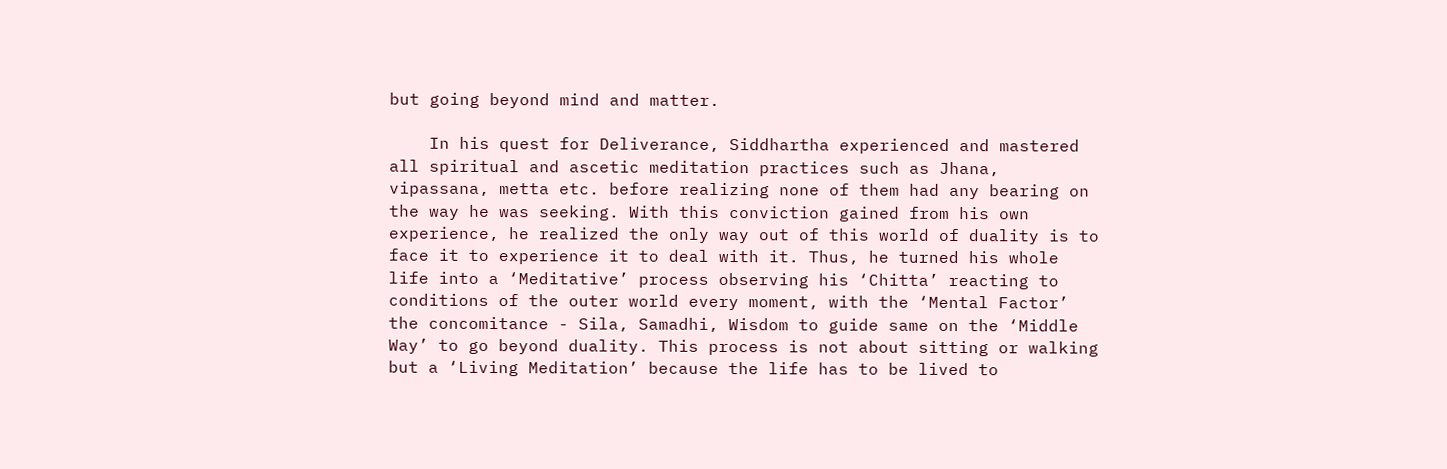but going beyond mind and matter.

    In his quest for Deliverance, Siddhartha experienced and mastered all spiritual and ascetic meditation practices such as Jhana, vipassana, metta etc. before realizing none of them had any bearing on the way he was seeking. With this conviction gained from his own experience, he realized the only way out of this world of duality is to face it to experience it to deal with it. Thus, he turned his whole life into a ‘Meditative’ process observing his ‘Chitta’ reacting to conditions of the outer world every moment, with the ‘Mental Factor’ the concomitance - Sila, Samadhi, Wisdom to guide same on the ‘Middle Way’ to go beyond duality. This process is not about sitting or walking but a ‘Living Meditation’ because the life has to be lived to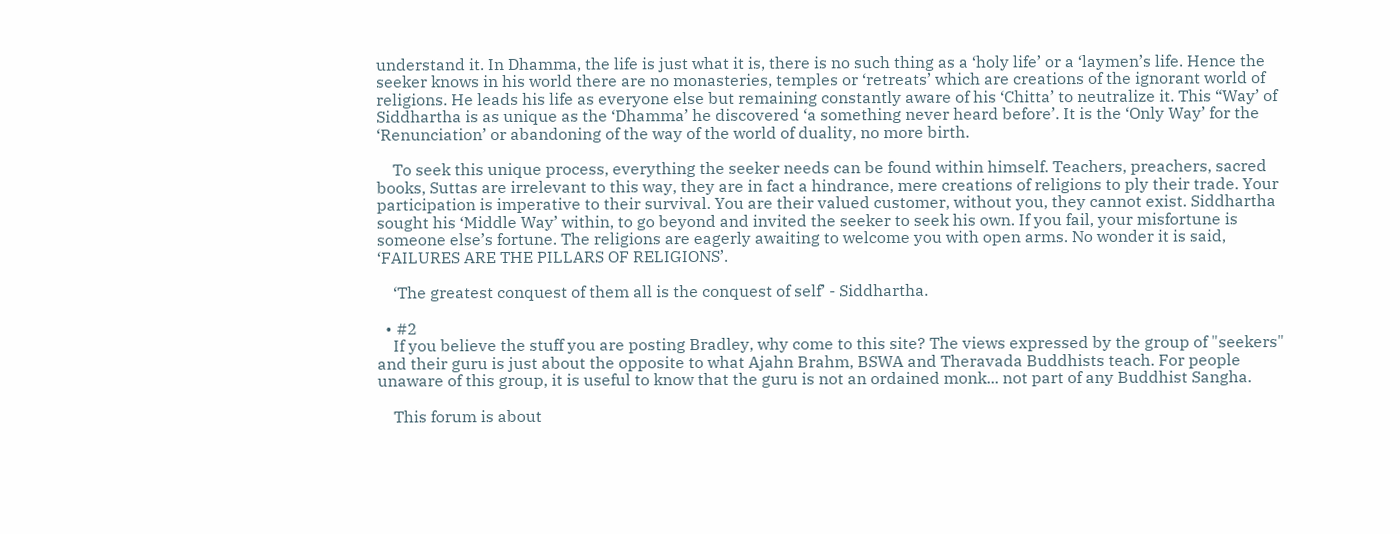understand it. In Dhamma, the life is just what it is, there is no such thing as a ‘holy life’ or a ‘laymen’s life. Hence the seeker knows in his world there are no monasteries, temples or ‘retreats’ which are creations of the ignorant world of religions. He leads his life as everyone else but remaining constantly aware of his ‘Chitta’ to neutralize it. This “Way’ of Siddhartha is as unique as the ‘Dhamma’ he discovered ‘a something never heard before’. It is the ‘Only Way’ for the ‘Renunciation’ or abandoning of the way of the world of duality, no more birth.

    To seek this unique process, everything the seeker needs can be found within himself. Teachers, preachers, sacred books, Suttas are irrelevant to this way, they are in fact a hindrance, mere creations of religions to ply their trade. Your participation is imperative to their survival. You are their valued customer, without you, they cannot exist. Siddhartha sought his ‘Middle Way’ within, to go beyond and invited the seeker to seek his own. If you fail, your misfortune is someone else’s fortune. The religions are eagerly awaiting to welcome you with open arms. No wonder it is said, ‘FAILURES ARE THE PILLARS OF RELIGIONS’.

    ‘The greatest conquest of them all is the conquest of self’ - Siddhartha.

  • #2
    If you believe the stuff you are posting Bradley, why come to this site? The views expressed by the group of "seekers" and their guru is just about the opposite to what Ajahn Brahm, BSWA and Theravada Buddhists teach. For people unaware of this group, it is useful to know that the guru is not an ordained monk... not part of any Buddhist Sangha.

    This forum is about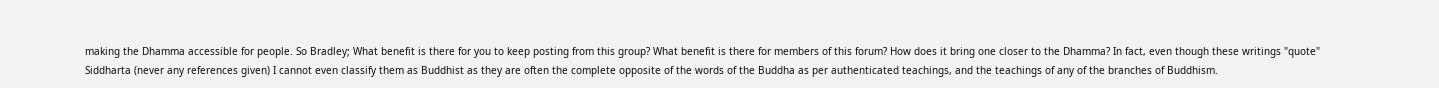making the Dhamma accessible for people. So Bradley; What benefit is there for you to keep posting from this group? What benefit is there for members of this forum? How does it bring one closer to the Dhamma? In fact, even though these writings "quote" Siddharta (never any references given) I cannot even classify them as Buddhist as they are often the complete opposite of the words of the Buddha as per authenticated teachings, and the teachings of any of the branches of Buddhism.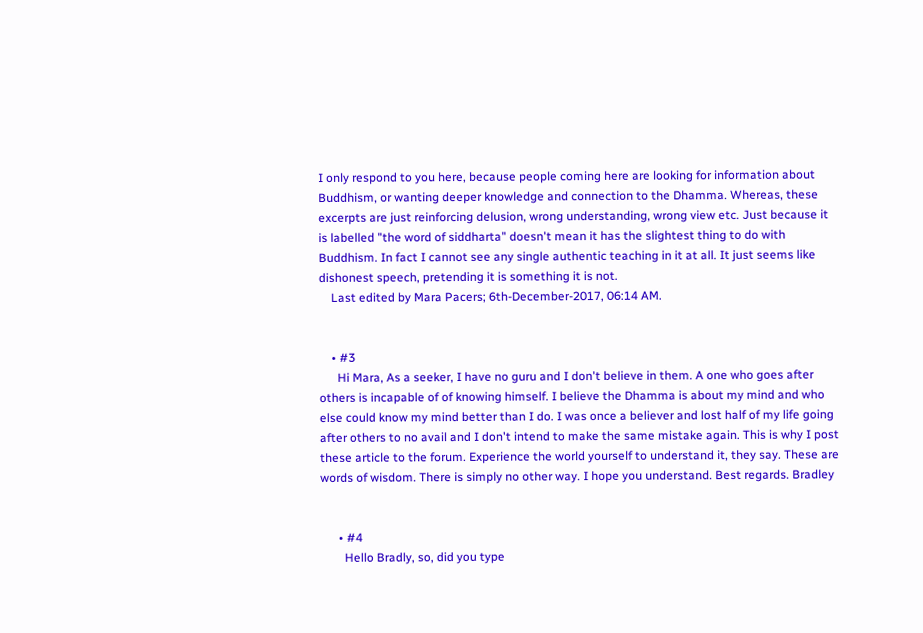I only respond to you here, because people coming here are looking for information about Buddhism, or wanting deeper knowledge and connection to the Dhamma. Whereas, these excerpts are just reinforcing delusion, wrong understanding, wrong view etc. Just because it is labelled "the word of siddharta" doesn't mean it has the slightest thing to do with Buddhism. In fact I cannot see any single authentic teaching in it at all. It just seems like dishonest speech, pretending it is something it is not.
    Last edited by Mara Pacers; 6th-December-2017, 06:14 AM.


    • #3
      Hi Mara, As a seeker, I have no guru and I don't believe in them. A one who goes after others is incapable of of knowing himself. I believe the Dhamma is about my mind and who else could know my mind better than I do. I was once a believer and lost half of my life going after others to no avail and I don't intend to make the same mistake again. This is why I post these article to the forum. Experience the world yourself to understand it, they say. These are words of wisdom. There is simply no other way. I hope you understand. Best regards. Bradley


      • #4
        Hello Bradly, so, did you type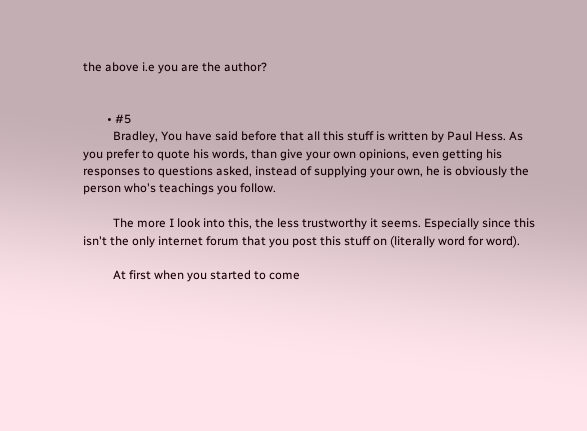the above i.e you are the author?


        • #5
          Bradley, You have said before that all this stuff is written by Paul Hess. As you prefer to quote his words, than give your own opinions, even getting his responses to questions asked, instead of supplying your own, he is obviously the person who's teachings you follow.

          The more I look into this, the less trustworthy it seems. Especially since this isn't the only internet forum that you post this stuff on (literally word for word).

          At first when you started to come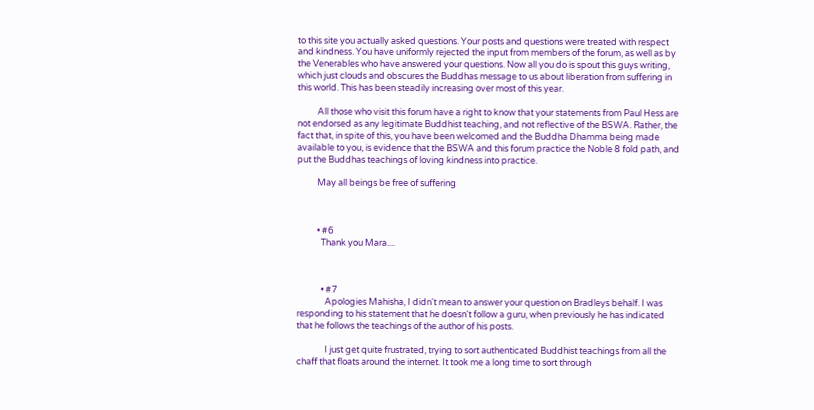to this site you actually asked questions. Your posts and questions were treated with respect and kindness. You have uniformly rejected the input from members of the forum, as well as by the Venerables who have answered your questions. Now all you do is spout this guys writing, which just clouds and obscures the Buddhas message to us about liberation from suffering in this world. This has been steadily increasing over most of this year.

          All those who visit this forum have a right to know that your statements from Paul Hess are not endorsed as any legitimate Buddhist teaching, and not reflective of the BSWA. Rather, the fact that, in spite of this, you have been welcomed and the Buddha Dhamma being made available to you, is evidence that the BSWA and this forum practice the Noble 8 fold path, and put the Buddhas teachings of loving kindness into practice.

          May all beings be free of suffering



          • #6
            Thank you Mara....



            • #7
              Apologies Mahisha, I didn't mean to answer your question on Bradleys behalf. I was responding to his statement that he doesn't follow a guru, when previously he has indicated that he follows the teachings of the author of his posts.

              I just get quite frustrated, trying to sort authenticated Buddhist teachings from all the chaff that floats around the internet. It took me a long time to sort through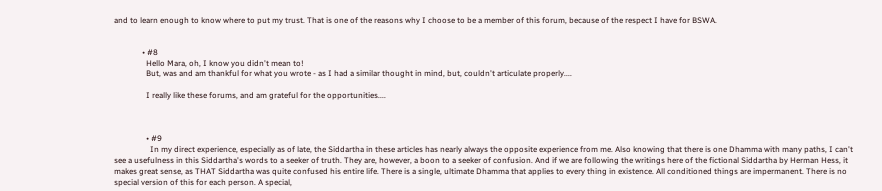and to learn enough to know where to put my trust. That is one of the reasons why I choose to be a member of this forum, because of the respect I have for BSWA.


              • #8
                Hello Mara, oh, I know you didn't mean to!
                But, was and am thankful for what you wrote - as I had a similar thought in mind, but, couldn't articulate properly....

                I really like these forums, and am grateful for the opportunities....



                • #9
                  In my direct experience, especially as of late, the Siddartha in these articles has nearly always the opposite experience from me. Also knowing that there is one Dhamma with many paths, I can't see a usefulness in this Siddartha's words to a seeker of truth. They are, however, a boon to a seeker of confusion. And if we are following the writings here of the fictional Siddartha by Herman Hess, it makes great sense, as THAT Siddartha was quite confused his entire life. There is a single, ultimate Dhamma that applies to every thing in existence. All conditioned things are impermanent. There is no special version of this for each person. A special,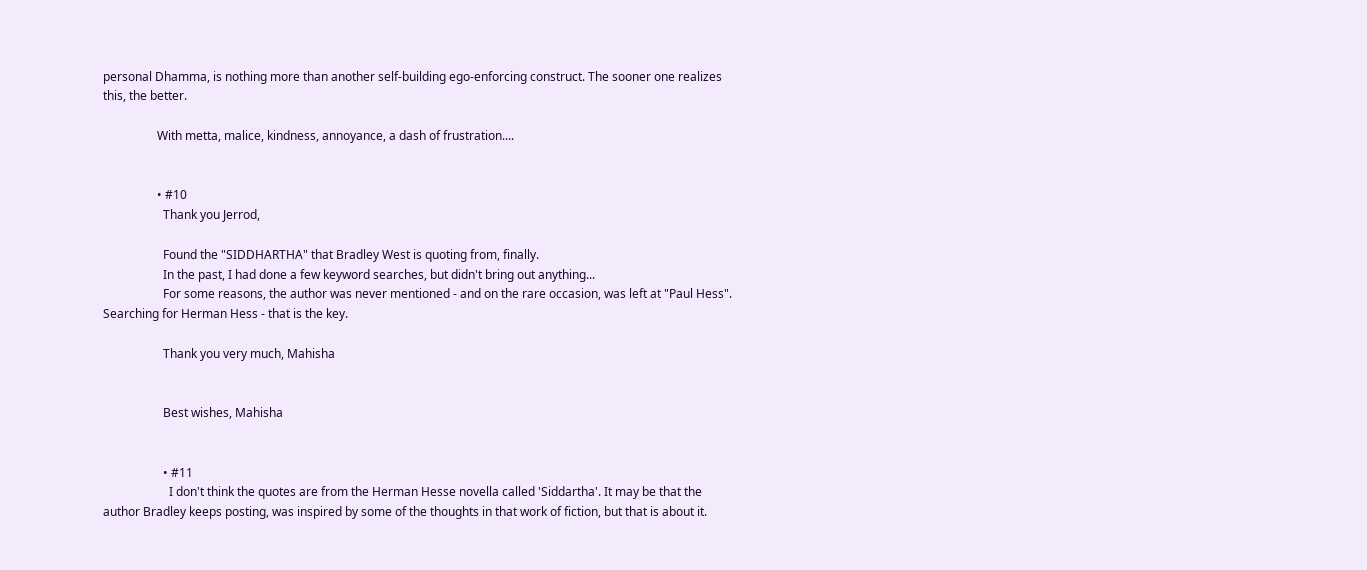personal Dhamma, is nothing more than another self-building ego-enforcing construct. The sooner one realizes this, the better.

                  With metta, malice, kindness, annoyance, a dash of frustration....


                  • #10
                    Thank you Jerrod,

                    Found the "SIDDHARTHA" that Bradley West is quoting from, finally.
                    In the past, I had done a few keyword searches, but didn't bring out anything...
                    For some reasons, the author was never mentioned - and on the rare occasion, was left at "Paul Hess". Searching for Herman Hess - that is the key.

                    Thank you very much, Mahisha


                    Best wishes, Mahisha


                    • #11
                      I don't think the quotes are from the Herman Hesse novella called 'Siddartha'. It may be that the author Bradley keeps posting, was inspired by some of the thoughts in that work of fiction, but that is about it.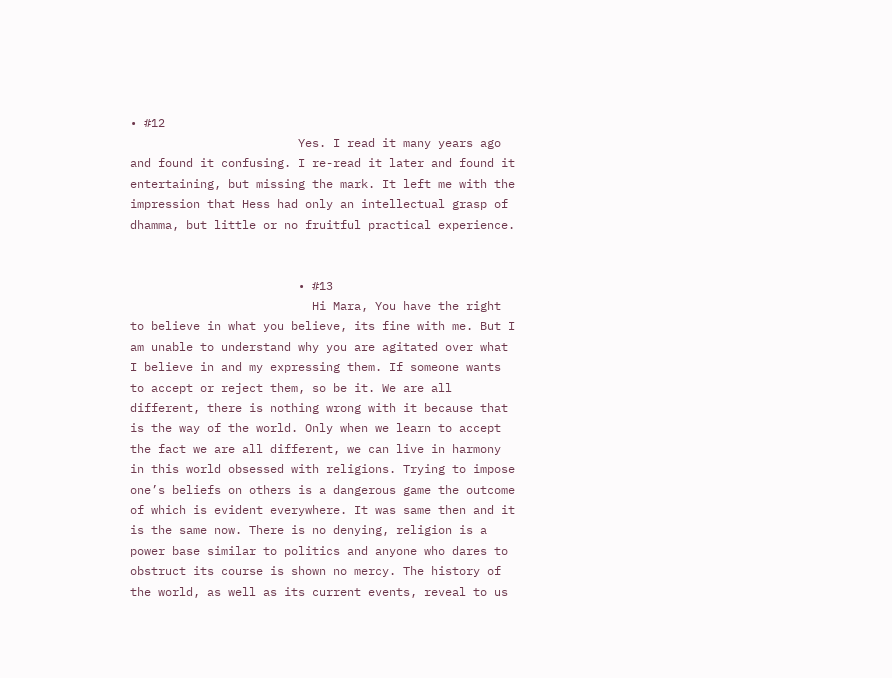• #12
                        Yes. I read it many years ago and found it confusing. I re-read it later and found it entertaining, but missing the mark. It left me with the impression that Hess had only an intellectual grasp of dhamma, but little or no fruitful practical experience.


                        • #13
                          Hi Mara, You have the right to believe in what you believe, its fine with me. But I am unable to understand why you are agitated over what I believe in and my expressing them. If someone wants to accept or reject them, so be it. We are all different, there is nothing wrong with it because that is the way of the world. Only when we learn to accept the fact we are all different, we can live in harmony in this world obsessed with religions. Trying to impose one’s beliefs on others is a dangerous game the outcome of which is evident everywhere. It was same then and it is the same now. There is no denying, religion is a power base similar to politics and anyone who dares to obstruct its course is shown no mercy. The history of the world, as well as its current events, reveal to us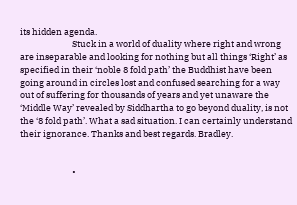its hidden agenda.
                          Stuck in a world of duality where right and wrong are inseparable and looking for nothing but all things ‘Right’ as specified in their ‘noble 8 fold path’ the Buddhist have been going around in circles lost and confused searching for a way out of suffering for thousands of years and yet unaware the ‘Middle Way’ revealed by Siddhartha to go beyond duality, is not the ‘8 fold path’. What a sad situation. I can certainly understand their ignorance. Thanks and best regards. Bradley.


                          •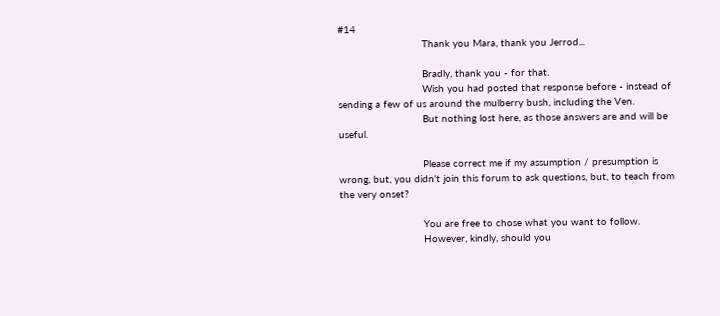#14
                            Thank you Mara, thank you Jerrod...

                            Bradly, thank you - for that.
                            Wish you had posted that response before - instead of sending a few of us around the mulberry bush, including the Ven.
                            But nothing lost here, as those answers are and will be useful.

                            Please correct me if my assumption / presumption is wrong, but, you didn't join this forum to ask questions, but, to teach from the very onset?

                            You are free to chose what you want to follow.
                            However, kindly, should you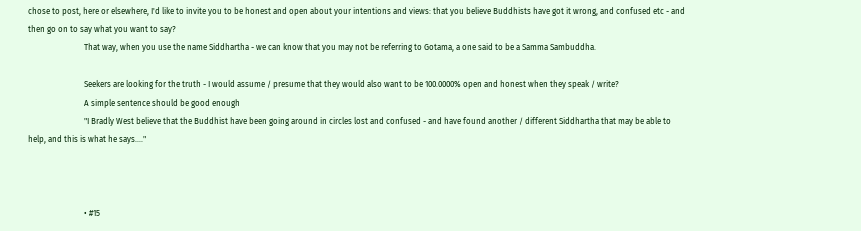chose to post, here or elsewhere, I'd like to invite you to be honest and open about your intentions and views: that you believe Buddhists have got it wrong, and confused etc - and then go on to say what you want to say?
                            That way, when you use the name Siddhartha - we can know that you may not be referring to Gotama, a one said to be a Samma Sambuddha.

                            Seekers are looking for the truth - I would assume / presume that they would also want to be 100.0000% open and honest when they speak / write?
                            A simple sentence should be good enough
                            "I Bradly West believe that the Buddhist have been going around in circles lost and confused - and have found another / different Siddhartha that may be able to help, and this is what he says...."



                            • #15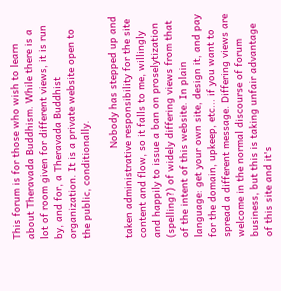This forum is for those who wish to learn about Theravada Buddhism. While there is a lot of room given for different views, it is run by, and for, a Theravada Buddhist organization. It is a private website open to the public, conditionally.

                              Nobody has stepped up and taken administrative responsibility for the site content and flow, so it falls to me, willingly and happily to issue a ban on proselytization (spelling?) of widely differing views from that of the intent of this website. In plain language: get your own site, design it, and pay for the domain, upkeep, etc... if you want to spread a different message. Differing views are welcome in the normal discourse of forum business, but this is taking unfair advantage of this site and it's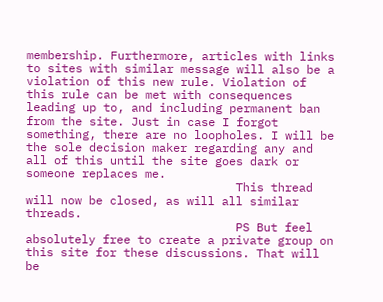membership. Furthermore, articles with links to sites with similar message will also be a violation of this new rule. Violation of this rule can be met with consequences leading up to, and including permanent ban from the site. Just in case I forgot something, there are no loopholes. I will be the sole decision maker regarding any and all of this until the site goes dark or someone replaces me.
                              This thread will now be closed, as will all similar threads.
                              PS But feel absolutely free to create a private group on this site for these discussions. That will be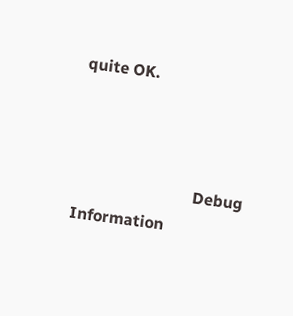quite OK.



                              Debug Information